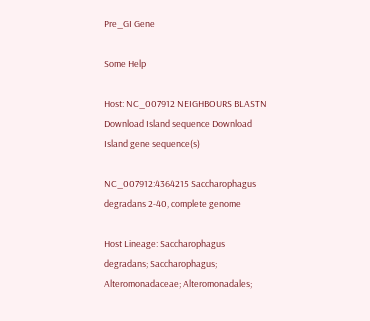Pre_GI Gene

Some Help

Host: NC_007912 NEIGHBOURS BLASTN Download Island sequence Download Island gene sequence(s)

NC_007912:4364215 Saccharophagus degradans 2-40, complete genome

Host Lineage: Saccharophagus degradans; Saccharophagus; Alteromonadaceae; Alteromonadales;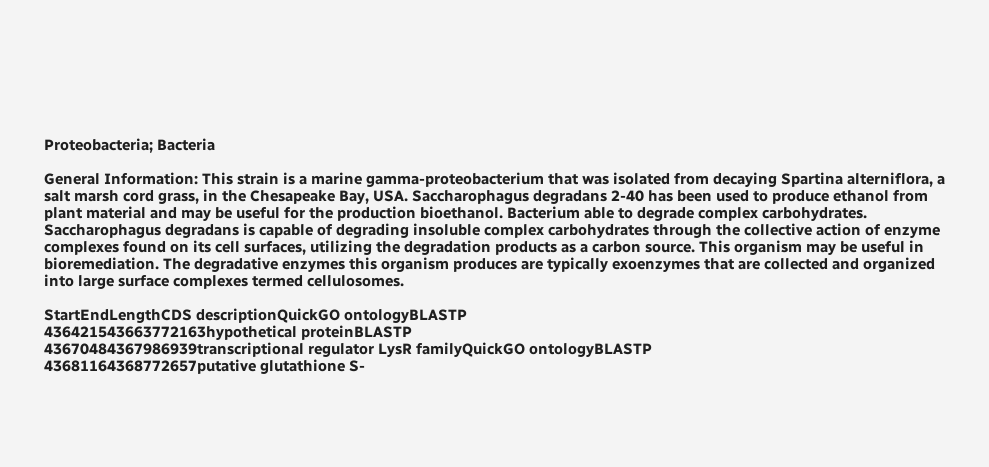Proteobacteria; Bacteria

General Information: This strain is a marine gamma-proteobacterium that was isolated from decaying Spartina alterniflora, a salt marsh cord grass, in the Chesapeake Bay, USA. Saccharophagus degradans 2-40 has been used to produce ethanol from plant material and may be useful for the production bioethanol. Bacterium able to degrade complex carbohydrates. Saccharophagus degradans is capable of degrading insoluble complex carbohydrates through the collective action of enzyme complexes found on its cell surfaces, utilizing the degradation products as a carbon source. This organism may be useful in bioremediation. The degradative enzymes this organism produces are typically exoenzymes that are collected and organized into large surface complexes termed cellulosomes.

StartEndLengthCDS descriptionQuickGO ontologyBLASTP
436421543663772163hypothetical proteinBLASTP
43670484367986939transcriptional regulator LysR familyQuickGO ontologyBLASTP
43681164368772657putative glutathione S-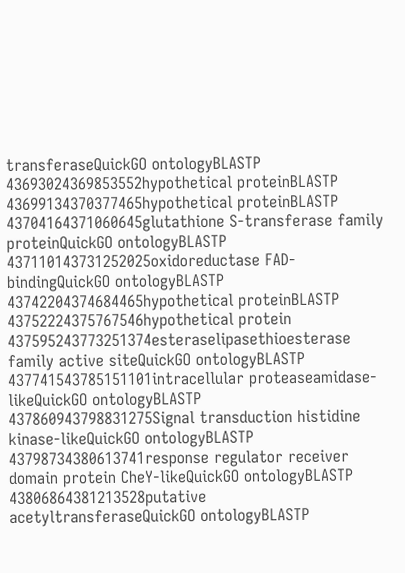transferaseQuickGO ontologyBLASTP
43693024369853552hypothetical proteinBLASTP
43699134370377465hypothetical proteinBLASTP
43704164371060645glutathione S-transferase family proteinQuickGO ontologyBLASTP
437110143731252025oxidoreductase FAD-bindingQuickGO ontologyBLASTP
43742204374684465hypothetical proteinBLASTP
43752224375767546hypothetical protein
437595243773251374esteraselipasethioesterase family active siteQuickGO ontologyBLASTP
437741543785151101intracellular proteaseamidase-likeQuickGO ontologyBLASTP
437860943798831275Signal transduction histidine kinase-likeQuickGO ontologyBLASTP
43798734380613741response regulator receiver domain protein CheY-likeQuickGO ontologyBLASTP
43806864381213528putative acetyltransferaseQuickGO ontologyBLASTP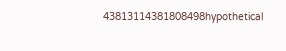43813114381808498hypothetical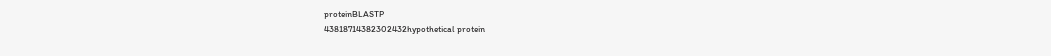proteinBLASTP
43818714382302432hypothetical protein